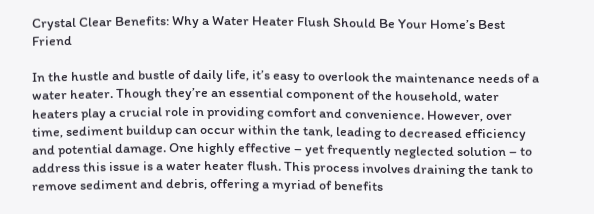Crystal Clear Benefits: Why a Water Heater Flush Should Be Your Home’s Best Friend

In the hustle and bustle of daily life, it’s easy to overlook the maintenance needs of a water heater. Though they’re an essential component of the household, water heaters play a crucial role in providing comfort and convenience. However, over time, sediment buildup can occur within the tank, leading to decreased efficiency and potential damage. One highly effective – yet frequently neglected solution – to address this issue is a water heater flush. This process involves draining the tank to remove sediment and debris, offering a myriad of benefits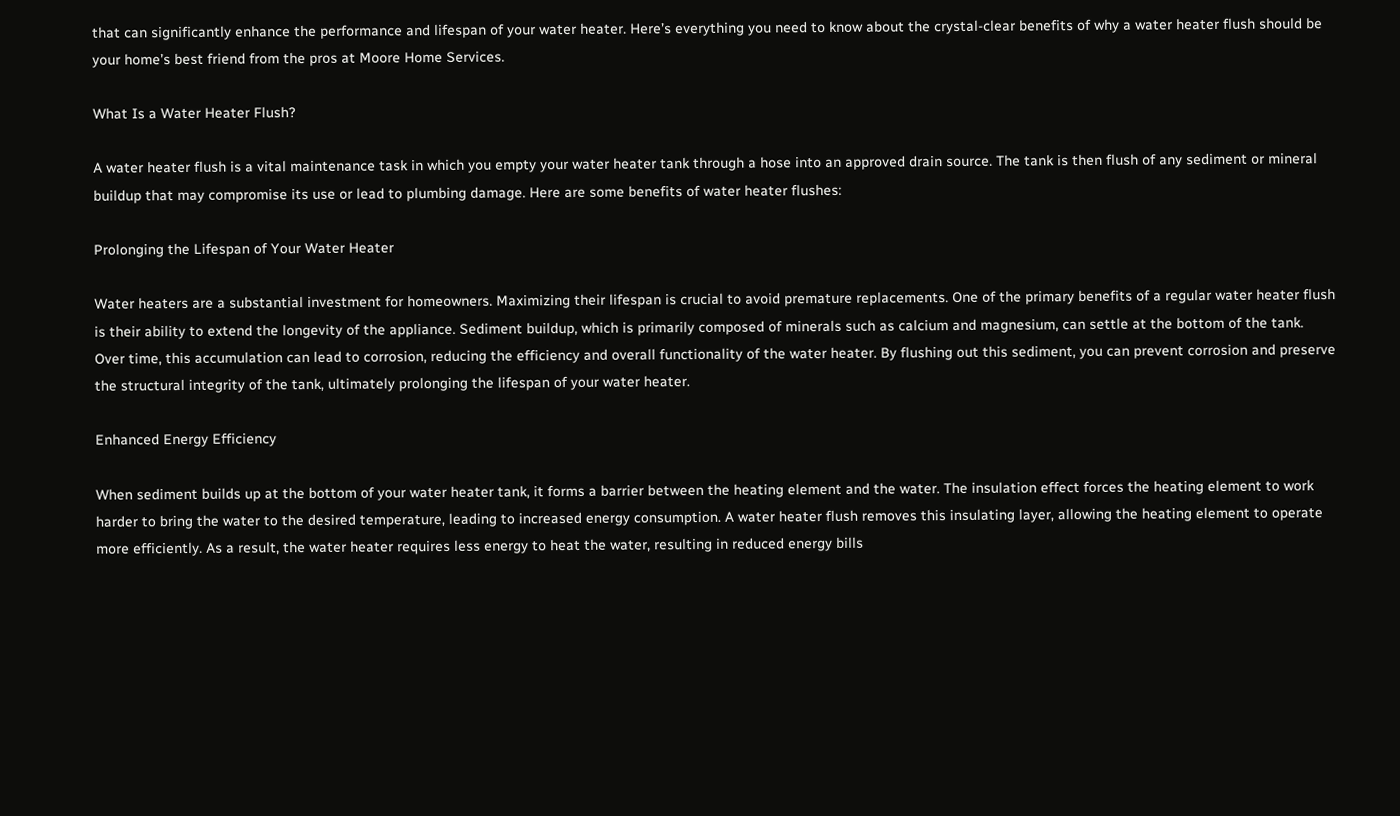that can significantly enhance the performance and lifespan of your water heater. Here’s everything you need to know about the crystal-clear benefits of why a water heater flush should be your home’s best friend from the pros at Moore Home Services.

What Is a Water Heater Flush?

A water heater flush is a vital maintenance task in which you empty your water heater tank through a hose into an approved drain source. The tank is then flush of any sediment or mineral buildup that may compromise its use or lead to plumbing damage. Here are some benefits of water heater flushes:

Prolonging the Lifespan of Your Water Heater

Water heaters are a substantial investment for homeowners. Maximizing their lifespan is crucial to avoid premature replacements. One of the primary benefits of a regular water heater flush is their ability to extend the longevity of the appliance. Sediment buildup, which is primarily composed of minerals such as calcium and magnesium, can settle at the bottom of the tank. Over time, this accumulation can lead to corrosion, reducing the efficiency and overall functionality of the water heater. By flushing out this sediment, you can prevent corrosion and preserve the structural integrity of the tank, ultimately prolonging the lifespan of your water heater.

Enhanced Energy Efficiency

When sediment builds up at the bottom of your water heater tank, it forms a barrier between the heating element and the water. The insulation effect forces the heating element to work harder to bring the water to the desired temperature, leading to increased energy consumption. A water heater flush removes this insulating layer, allowing the heating element to operate more efficiently. As a result, the water heater requires less energy to heat the water, resulting in reduced energy bills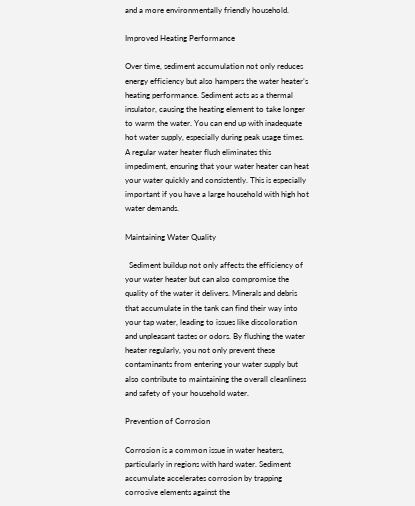and a more environmentally friendly household.

Improved Heating Performance

Over time, sediment accumulation not only reduces energy efficiency but also hampers the water heater’s heating performance. Sediment acts as a thermal insulator, causing the heating element to take longer to warm the water. You can end up with inadequate hot water supply, especially during peak usage times. A regular water heater flush eliminates this impediment, ensuring that your water heater can heat your water quickly and consistently. This is especially important if you have a large household with high hot water demands.

Maintaining Water Quality

  Sediment buildup not only affects the efficiency of your water heater but can also compromise the quality of the water it delivers. Minerals and debris that accumulate in the tank can find their way into your tap water, leading to issues like discoloration and unpleasant tastes or odors. By flushing the water heater regularly, you not only prevent these contaminants from entering your water supply but also contribute to maintaining the overall cleanliness and safety of your household water.

Prevention of Corrosion

Corrosion is a common issue in water heaters, particularly in regions with hard water. Sediment accumulate accelerates corrosion by trapping corrosive elements against the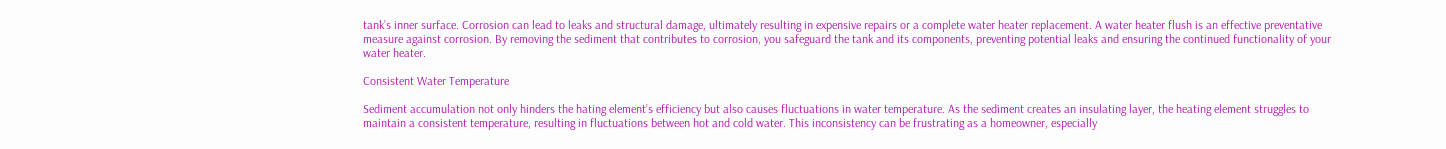tank’s inner surface. Corrosion can lead to leaks and structural damage, ultimately resulting in expensive repairs or a complete water heater replacement. A water heater flush is an effective preventative measure against corrosion. By removing the sediment that contributes to corrosion, you safeguard the tank and its components, preventing potential leaks and ensuring the continued functionality of your water heater.

Consistent Water Temperature

Sediment accumulation not only hinders the hating element’s efficiency but also causes fluctuations in water temperature. As the sediment creates an insulating layer, the heating element struggles to maintain a consistent temperature, resulting in fluctuations between hot and cold water. This inconsistency can be frustrating as a homeowner, especially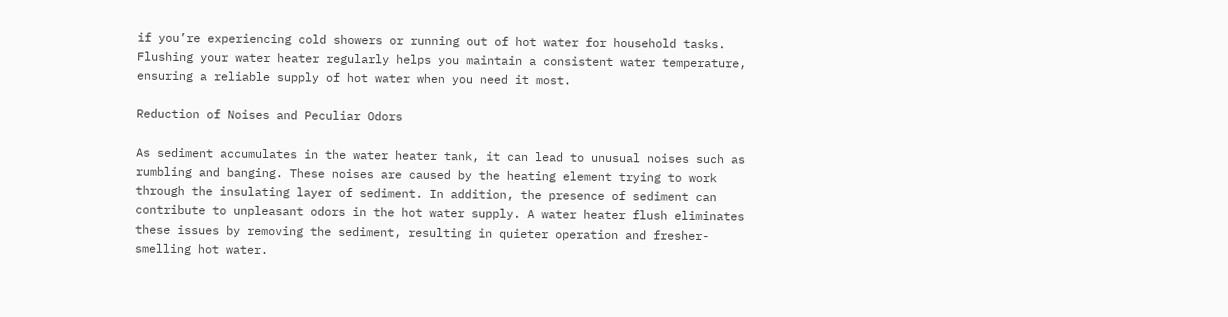if you’re experiencing cold showers or running out of hot water for household tasks. Flushing your water heater regularly helps you maintain a consistent water temperature, ensuring a reliable supply of hot water when you need it most.

Reduction of Noises and Peculiar Odors

As sediment accumulates in the water heater tank, it can lead to unusual noises such as rumbling and banging. These noises are caused by the heating element trying to work through the insulating layer of sediment. In addition, the presence of sediment can contribute to unpleasant odors in the hot water supply. A water heater flush eliminates these issues by removing the sediment, resulting in quieter operation and fresher-smelling hot water.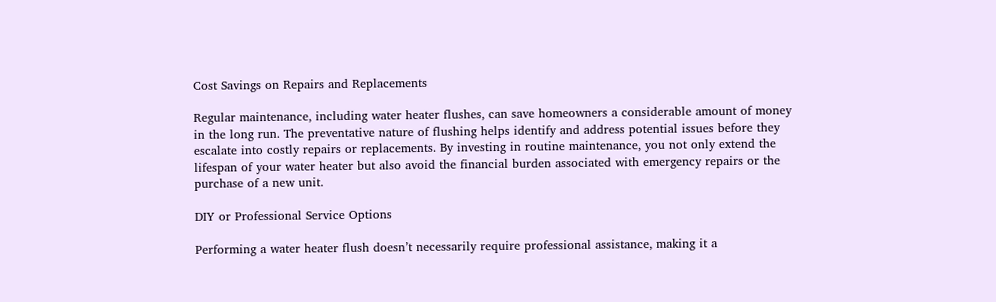Cost Savings on Repairs and Replacements

Regular maintenance, including water heater flushes, can save homeowners a considerable amount of money in the long run. The preventative nature of flushing helps identify and address potential issues before they escalate into costly repairs or replacements. By investing in routine maintenance, you not only extend the lifespan of your water heater but also avoid the financial burden associated with emergency repairs or the purchase of a new unit.

DIY or Professional Service Options

Performing a water heater flush doesn’t necessarily require professional assistance, making it a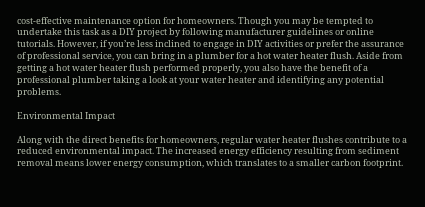cost-effective maintenance option for homeowners. Though you may be tempted to undertake this task as a DIY project by following manufacturer guidelines or online tutorials. However, if you’re less inclined to engage in DIY activities or prefer the assurance of professional service, you can bring in a plumber for a hot water heater flush. Aside from getting a hot water heater flush performed properly, you also have the benefit of a professional plumber taking a look at your water heater and identifying any potential problems.

Environmental Impact

Along with the direct benefits for homeowners, regular water heater flushes contribute to a reduced environmental impact. The increased energy efficiency resulting from sediment removal means lower energy consumption, which translates to a smaller carbon footprint.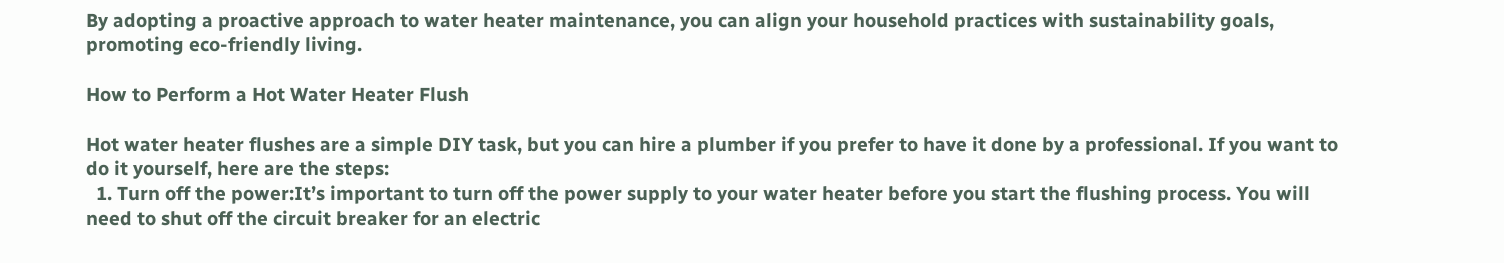By adopting a proactive approach to water heater maintenance, you can align your household practices with sustainability goals, promoting eco-friendly living.

How to Perform a Hot Water Heater Flush

Hot water heater flushes are a simple DIY task, but you can hire a plumber if you prefer to have it done by a professional. If you want to do it yourself, here are the steps:
  1. Turn off the power:It’s important to turn off the power supply to your water heater before you start the flushing process. You will need to shut off the circuit breaker for an electric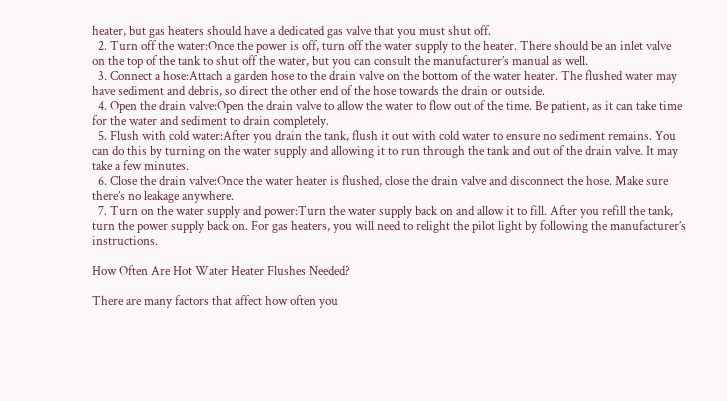heater, but gas heaters should have a dedicated gas valve that you must shut off.
  2. Turn off the water:Once the power is off, turn off the water supply to the heater. There should be an inlet valve on the top of the tank to shut off the water, but you can consult the manufacturer’s manual as well.
  3. Connect a hose:Attach a garden hose to the drain valve on the bottom of the water heater. The flushed water may have sediment and debris, so direct the other end of the hose towards the drain or outside.
  4. Open the drain valve:Open the drain valve to allow the water to flow out of the time. Be patient, as it can take time for the water and sediment to drain completely.
  5. Flush with cold water:After you drain the tank, flush it out with cold water to ensure no sediment remains. You can do this by turning on the water supply and allowing it to run through the tank and out of the drain valve. It may take a few minutes.
  6. Close the drain valve:Once the water heater is flushed, close the drain valve and disconnect the hose. Make sure there’s no leakage anywhere.
  7. Turn on the water supply and power:Turn the water supply back on and allow it to fill. After you refill the tank, turn the power supply back on. For gas heaters, you will need to relight the pilot light by following the manufacturer’s instructions.

How Often Are Hot Water Heater Flushes Needed?

There are many factors that affect how often you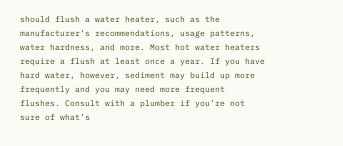should flush a water heater, such as the manufacturer’s recommendations, usage patterns, water hardness, and more. Most hot water heaters require a flush at least once a year. If you have hard water, however, sediment may build up more frequently and you may need more frequent flushes. Consult with a plumber if you’re not sure of what’s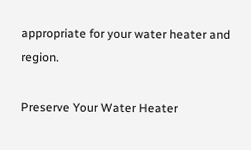appropriate for your water heater and region.

Preserve Your Water Heater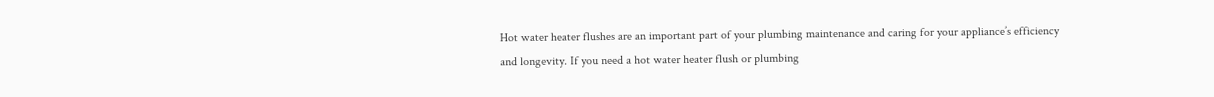Hot water heater flushes are an important part of your plumbing maintenance and caring for your appliance’s efficiency and longevity. If you need a hot water heater flush or plumbing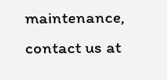maintenance, contact us at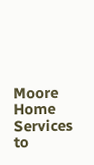Moore Home Services to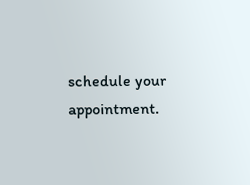schedule your appointment.